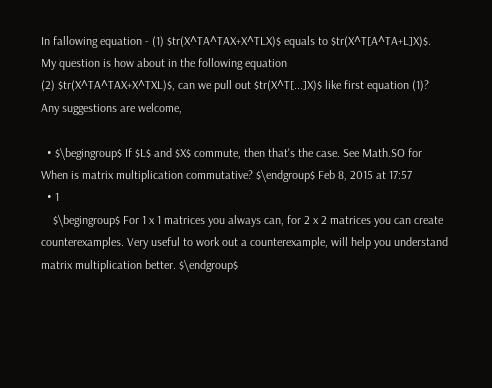In fallowing equation - (1) $tr(X^TA^TAX+X^TLX)$ equals to $tr(X^T[A^TA+L]X)$.
My question is how about in the following equation
(2) $tr(X^TA^TAX+X^TXL)$, can we pull out $tr(X^T[...]X)$ like first equation (1)?
Any suggestions are welcome,

  • $\begingroup$ If $L$ and $X$ commute, then that's the case. See Math.SO for When is matrix multiplication commutative? $\endgroup$ Feb 8, 2015 at 17:57
  • 1
    $\begingroup$ For 1 x 1 matrices you always can, for 2 x 2 matrices you can create counterexamples. Very useful to work out a counterexample, will help you understand matrix multiplication better. $\endgroup$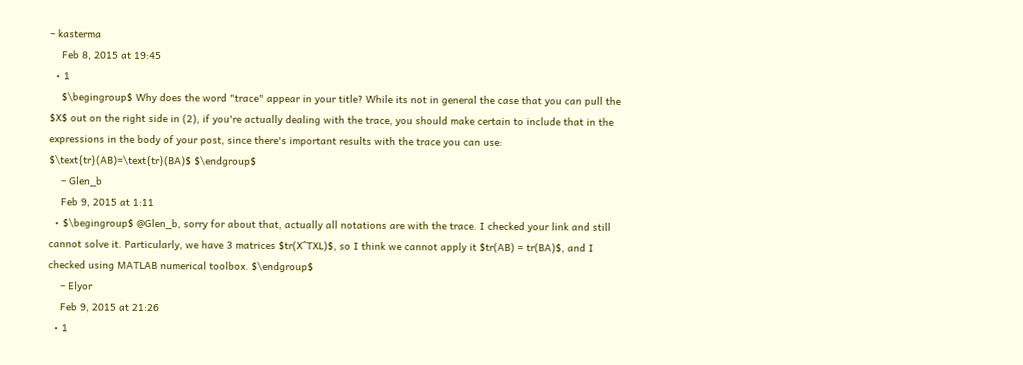– kasterma
    Feb 8, 2015 at 19:45
  • 1
    $\begingroup$ Why does the word "trace" appear in your title? While its not in general the case that you can pull the $X$ out on the right side in (2), if you're actually dealing with the trace, you should make certain to include that in the expressions in the body of your post, since there's important results with the trace you can use: $\text{tr}(AB)=\text{tr}(BA)$ $\endgroup$
    – Glen_b
    Feb 9, 2015 at 1:11
  • $\begingroup$ @Glen_b, sorry for about that, actually all notations are with the trace. I checked your link and still cannot solve it. Particularly, we have 3 matrices $tr(X^TXL)$, so I think we cannot apply it $tr(AB) = tr(BA)$, and I checked using MATLAB numerical toolbox. $\endgroup$
    – Elyor
    Feb 9, 2015 at 21:26
  • 1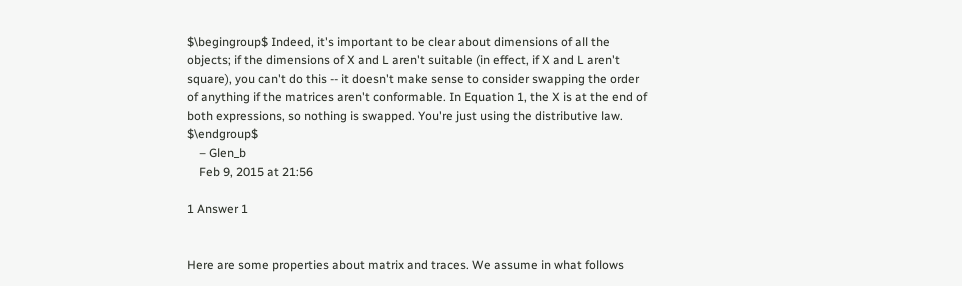$\begingroup$ Indeed, it's important to be clear about dimensions of all the objects; if the dimensions of X and L aren't suitable (in effect, if X and L aren't square), you can't do this -- it doesn't make sense to consider swapping the order of anything if the matrices aren't conformable. In Equation 1, the X is at the end of both expressions, so nothing is swapped. You're just using the distributive law. $\endgroup$
    – Glen_b
    Feb 9, 2015 at 21:56

1 Answer 1


Here are some properties about matrix and traces. We assume in what follows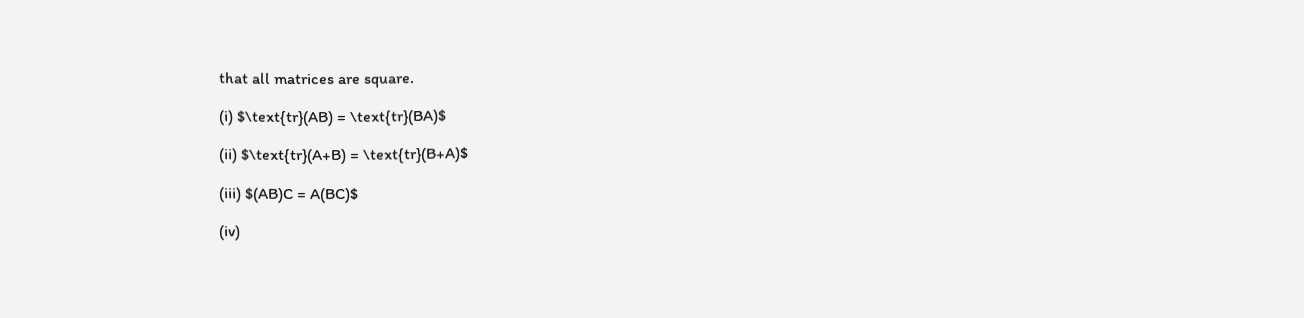that all matrices are square.

(i) $\text{tr}(AB) = \text{tr}(BA)$

(ii) $\text{tr}(A+B) = \text{tr}(B+A)$

(iii) $(AB)C = A(BC)$

(iv)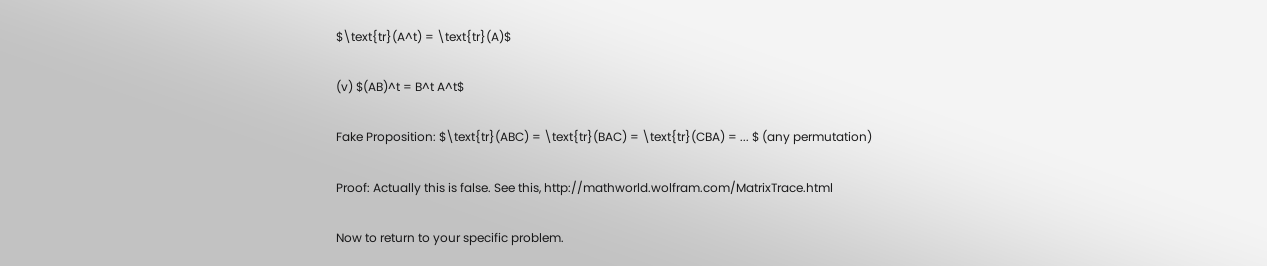$\text{tr}(A^t) = \text{tr}(A)$

(v) $(AB)^t = B^t A^t$

Fake Proposition: $\text{tr}(ABC) = \text{tr}(BAC) = \text{tr}(CBA) = ... $ (any permutation)

Proof: Actually this is false. See this, http://mathworld.wolfram.com/MatrixTrace.html

Now to return to your specific problem.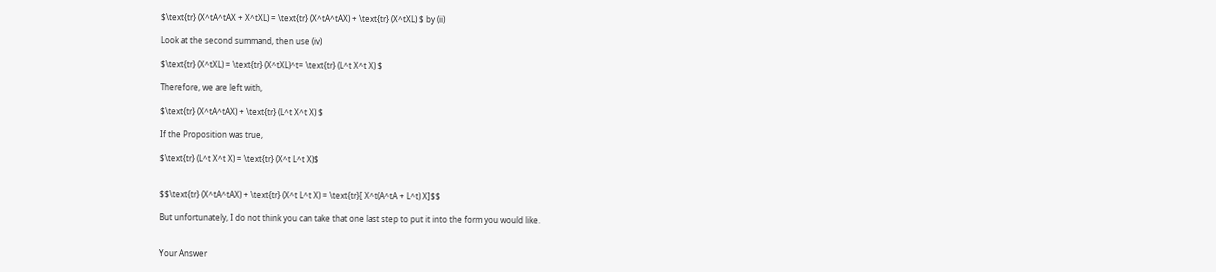$\text{tr} (X^tA^tAX + X^tXL) = \text{tr} (X^tA^tAX) + \text{tr} (X^tXL) $ by (ii)

Look at the second summand, then use (iv)

$\text{tr} (X^tXL) = \text{tr} (X^tXL)^t= \text{tr} (L^t X^t X) $

Therefore, we are left with,

$\text{tr} (X^tA^tAX) + \text{tr} (L^t X^t X) $

If the Proposition was true,

$\text{tr} (L^t X^t X) = \text{tr} (X^t L^t X)$


$$\text{tr} (X^tA^tAX) + \text{tr} (X^t L^t X) = \text{tr}[ X^t(A^tA + L^t) X]$$

But unfortunately, I do not think you can take that one last step to put it into the form you would like.


Your Answer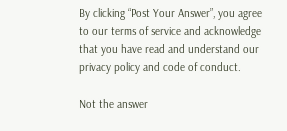By clicking “Post Your Answer”, you agree to our terms of service and acknowledge that you have read and understand our privacy policy and code of conduct.

Not the answer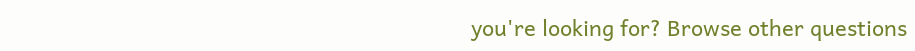you're looking for? Browse other questions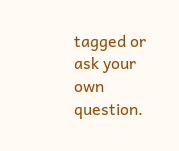tagged or ask your own question.